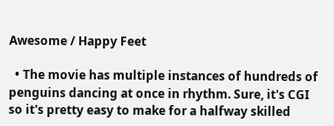Awesome / Happy Feet

  • The movie has multiple instances of hundreds of penguins dancing at once in rhythm. Sure, it's CGI so it's pretty easy to make for a halfway skilled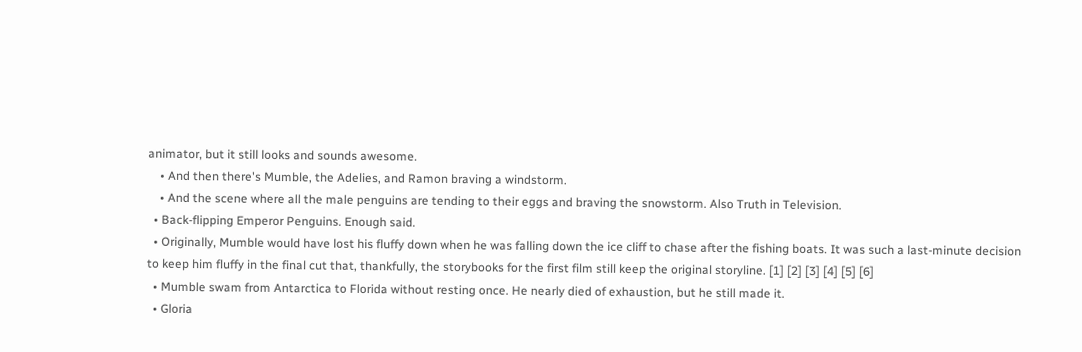animator, but it still looks and sounds awesome.
    • And then there's Mumble, the Adelies, and Ramon braving a windstorm.
    • And the scene where all the male penguins are tending to their eggs and braving the snowstorm. Also Truth in Television.
  • Back-flipping Emperor Penguins. Enough said.
  • Originally, Mumble would have lost his fluffy down when he was falling down the ice cliff to chase after the fishing boats. It was such a last-minute decision to keep him fluffy in the final cut that, thankfully, the storybooks for the first film still keep the original storyline. [1] [2] [3] [4] [5] [6]
  • Mumble swam from Antarctica to Florida without resting once. He nearly died of exhaustion, but he still made it.
  • Gloria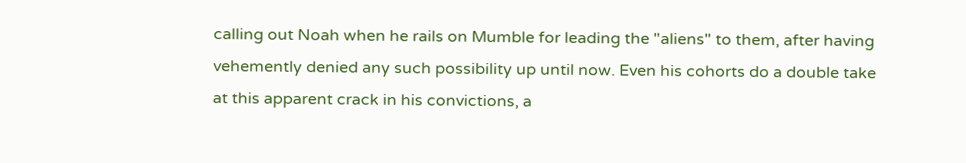calling out Noah when he rails on Mumble for leading the "aliens" to them, after having vehemently denied any such possibility up until now. Even his cohorts do a double take at this apparent crack in his convictions, a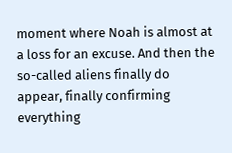moment where Noah is almost at a loss for an excuse. And then the so-called aliens finally do appear, finally confirming everything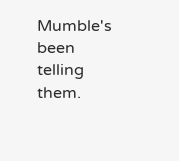Mumble's been telling them.